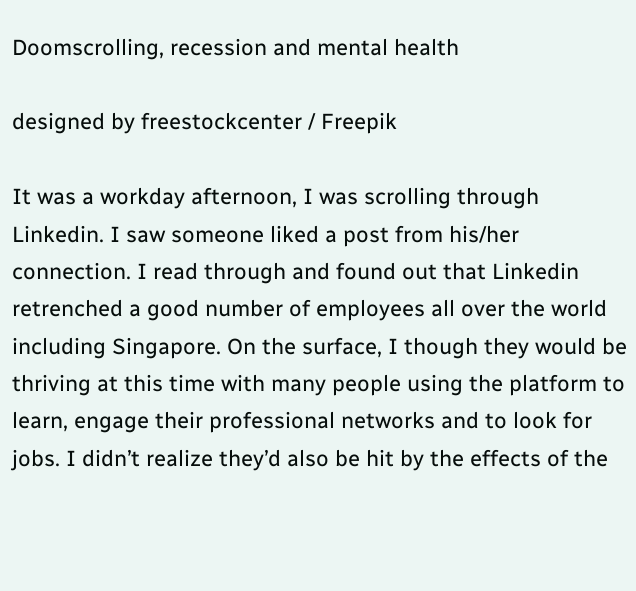Doomscrolling, recession and mental health

designed by freestockcenter / Freepik

It was a workday afternoon, I was scrolling through Linkedin. I saw someone liked a post from his/her connection. I read through and found out that Linkedin retrenched a good number of employees all over the world including Singapore. On the surface, I though they would be thriving at this time with many people using the platform to learn, engage their professional networks and to look for jobs. I didn’t realize they’d also be hit by the effects of the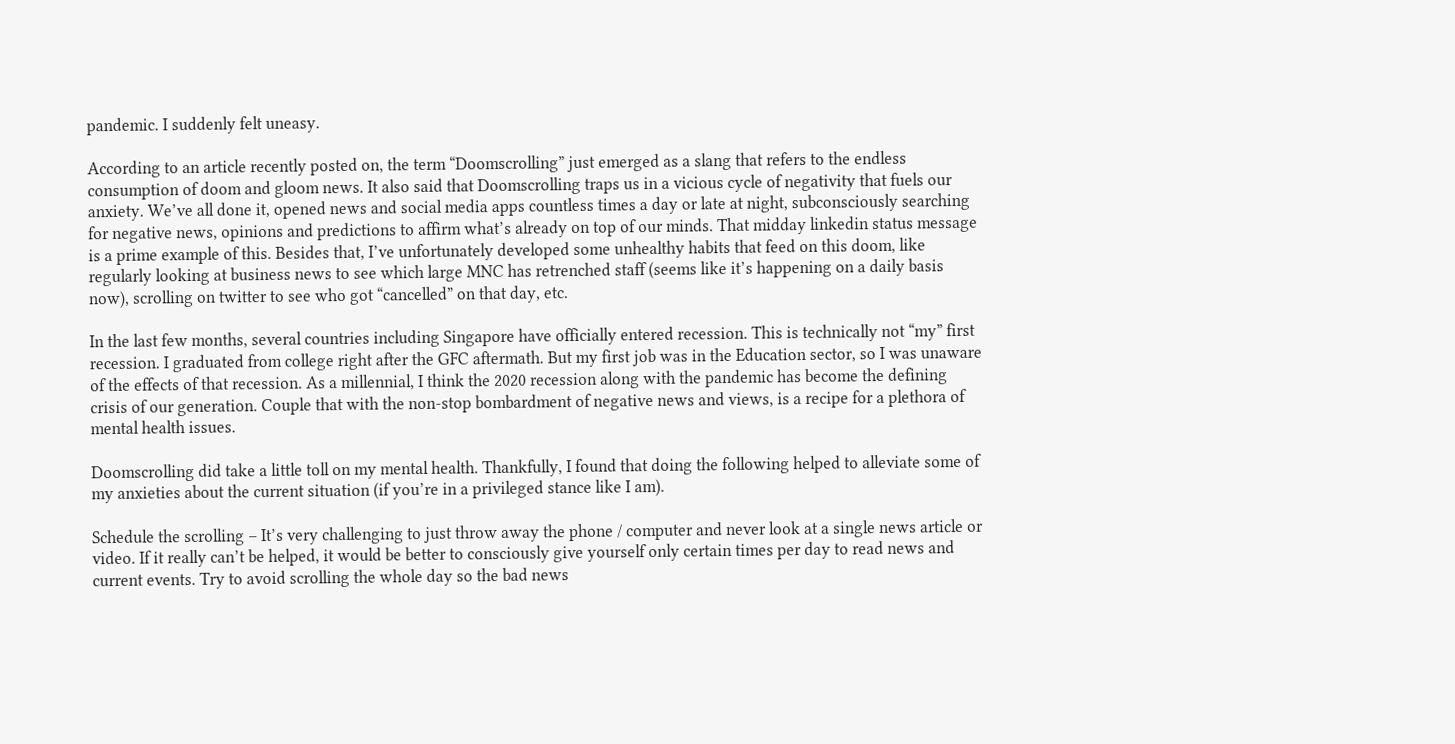pandemic. I suddenly felt uneasy.

According to an article recently posted on, the term “Doomscrolling” just emerged as a slang that refers to the endless consumption of doom and gloom news. It also said that Doomscrolling traps us in a vicious cycle of negativity that fuels our anxiety. We’ve all done it, opened news and social media apps countless times a day or late at night, subconsciously searching for negative news, opinions and predictions to affirm what’s already on top of our minds. That midday linkedin status message is a prime example of this. Besides that, I’ve unfortunately developed some unhealthy habits that feed on this doom, like regularly looking at business news to see which large MNC has retrenched staff (seems like it’s happening on a daily basis now), scrolling on twitter to see who got “cancelled” on that day, etc.

In the last few months, several countries including Singapore have officially entered recession. This is technically not “my” first recession. I graduated from college right after the GFC aftermath. But my first job was in the Education sector, so I was unaware of the effects of that recession. As a millennial, I think the 2020 recession along with the pandemic has become the defining crisis of our generation. Couple that with the non-stop bombardment of negative news and views, is a recipe for a plethora of mental health issues.

Doomscrolling did take a little toll on my mental health. Thankfully, I found that doing the following helped to alleviate some of my anxieties about the current situation (if you’re in a privileged stance like I am).

Schedule the scrolling – It’s very challenging to just throw away the phone / computer and never look at a single news article or video. If it really can’t be helped, it would be better to consciously give yourself only certain times per day to read news and current events. Try to avoid scrolling the whole day so the bad news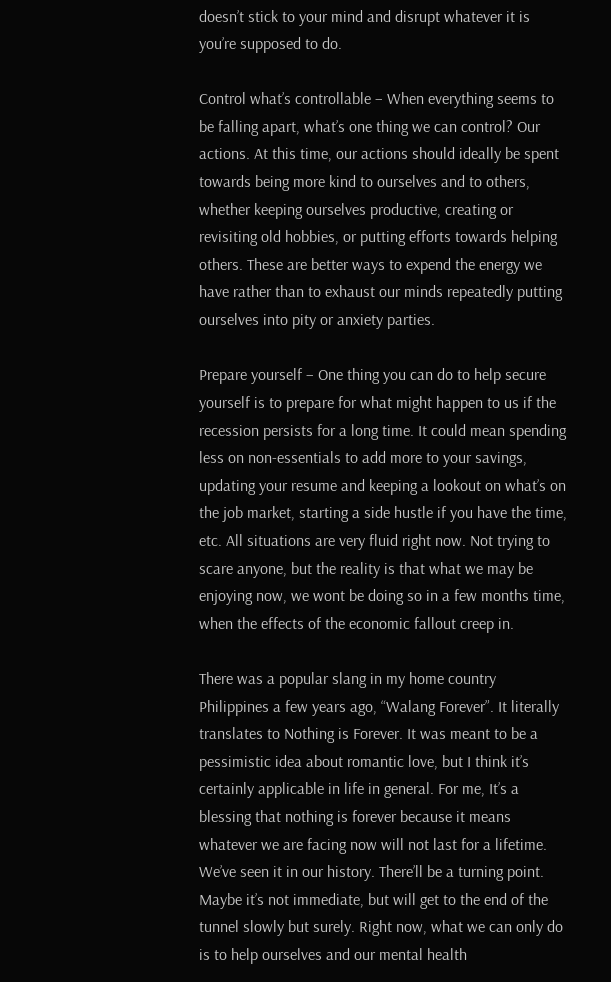doesn’t stick to your mind and disrupt whatever it is you’re supposed to do.

Control what’s controllable – When everything seems to be falling apart, what’s one thing we can control? Our actions. At this time, our actions should ideally be spent towards being more kind to ourselves and to others, whether keeping ourselves productive, creating or revisiting old hobbies, or putting efforts towards helping others. These are better ways to expend the energy we have rather than to exhaust our minds repeatedly putting ourselves into pity or anxiety parties.

Prepare yourself – One thing you can do to help secure yourself is to prepare for what might happen to us if the recession persists for a long time. It could mean spending less on non-essentials to add more to your savings, updating your resume and keeping a lookout on what’s on the job market, starting a side hustle if you have the time, etc. All situations are very fluid right now. Not trying to scare anyone, but the reality is that what we may be enjoying now, we wont be doing so in a few months time, when the effects of the economic fallout creep in.

There was a popular slang in my home country Philippines a few years ago, “Walang Forever”. It literally translates to Nothing is Forever. It was meant to be a pessimistic idea about romantic love, but I think it’s certainly applicable in life in general. For me, It’s a blessing that nothing is forever because it means whatever we are facing now will not last for a lifetime. We’ve seen it in our history. There’ll be a turning point. Maybe it’s not immediate, but will get to the end of the tunnel slowly but surely. Right now, what we can only do is to help ourselves and our mental health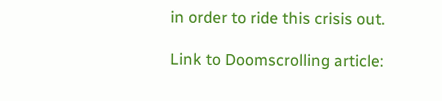in order to ride this crisis out.

Link to Doomscrolling article: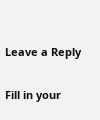Leave a Reply

Fill in your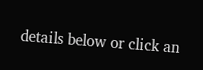details below or click an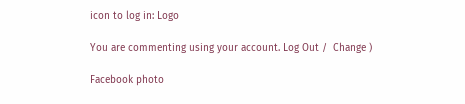icon to log in: Logo

You are commenting using your account. Log Out /  Change )

Facebook photo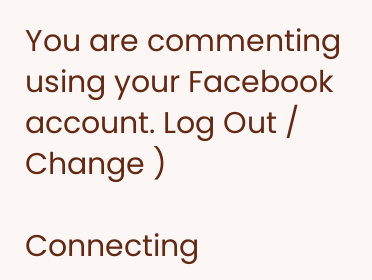You are commenting using your Facebook account. Log Out /  Change )

Connecting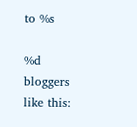to %s

%d bloggers like this: